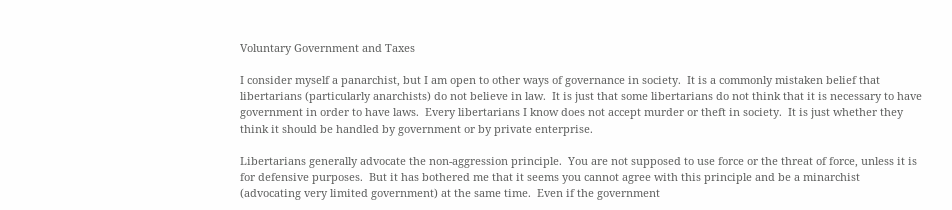Voluntary Government and Taxes

I consider myself a panarchist, but I am open to other ways of governance in society.  It is a commonly mistaken belief that libertarians (particularly anarchists) do not believe in law.  It is just that some libertarians do not think that it is necessary to have government in order to have laws.  Every libertarians I know does not accept murder or theft in society.  It is just whether they think it should be handled by government or by private enterprise.

Libertarians generally advocate the non-aggression principle.  You are not supposed to use force or the threat of force, unless it is for defensive purposes.  But it has bothered me that it seems you cannot agree with this principle and be a minarchist (advocating very limited government) at the same time.  Even if the government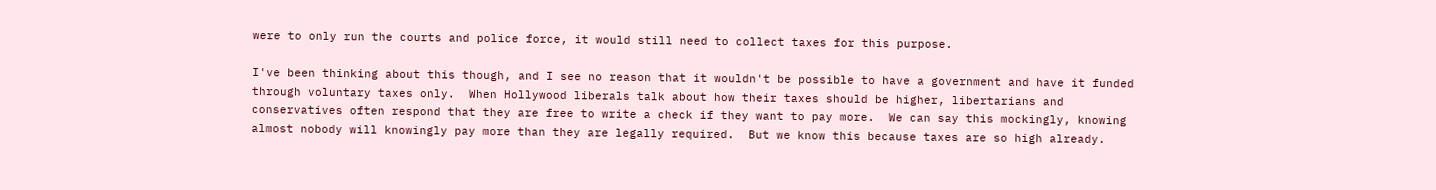were to only run the courts and police force, it would still need to collect taxes for this purpose.

I've been thinking about this though, and I see no reason that it wouldn't be possible to have a government and have it funded through voluntary taxes only.  When Hollywood liberals talk about how their taxes should be higher, libertarians and conservatives often respond that they are free to write a check if they want to pay more.  We can say this mockingly, knowing almost nobody will knowingly pay more than they are legally required.  But we know this because taxes are so high already.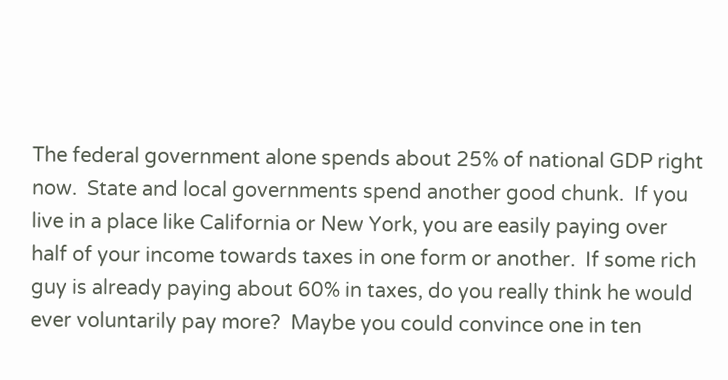The federal government alone spends about 25% of national GDP right now.  State and local governments spend another good chunk.  If you live in a place like California or New York, you are easily paying over half of your income towards taxes in one form or another.  If some rich guy is already paying about 60% in taxes, do you really think he would ever voluntarily pay more?  Maybe you could convince one in ten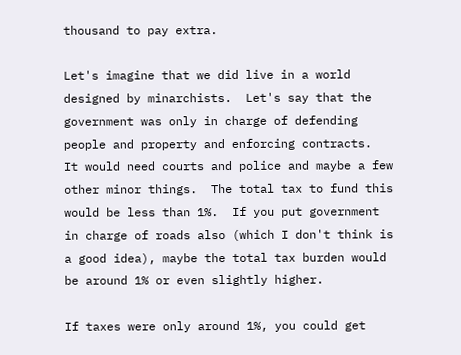thousand to pay extra.

Let's imagine that we did live in a world designed by minarchists.  Let's say that the government was only in charge of defending people and property and enforcing contracts.  It would need courts and police and maybe a few other minor things.  The total tax to fund this would be less than 1%.  If you put government in charge of roads also (which I don't think is a good idea), maybe the total tax burden would be around 1% or even slightly higher.

If taxes were only around 1%, you could get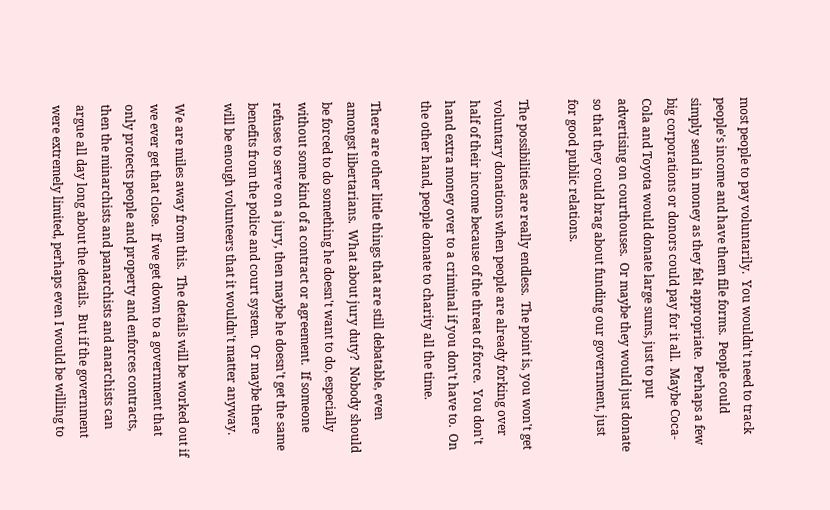most people to pay voluntarily.  You wouldn't need to track people's income and have them file forms.  People could simply send in money as they felt appropriate.  Perhaps a few big corporations or donors could pay for it all.  Maybe Coca-Cola and Toyota would donate large sums, just to put advertising on courthouses.  Or maybe they would just donate so that they could brag about funding our government, just for good public relations.

The possibilities are really endless.  The point is, you won't get voluntary donations when people are already forking over half of their income because of the threat of force.  You don't hand extra money over to a criminal if you don't have to.  On the other hand, people donate to charity all the time.

There are other little things that are still debatable, even amongst libertarians.  What about jury duty?  Nobody should be forced to do something he doesn't want to do, especially without some kind of a contract or agreement.  If someone refuses to serve on a jury, then maybe he doesn't get the same benefits from the police and court system.  Or maybe there will be enough volunteers that it wouldn't matter anyway.

We are miles away from this.  The details will be worked out if we ever get that close.  If we get down to a government that only protects people and property and enforces contracts, then the minarchists and panarchists and anarchists can argue all day long about the details.  But if the government were extremely limited, perhaps even I would be willing to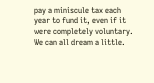pay a miniscule tax each year to fund it, even if it were completely voluntary.  We can all dream a little.